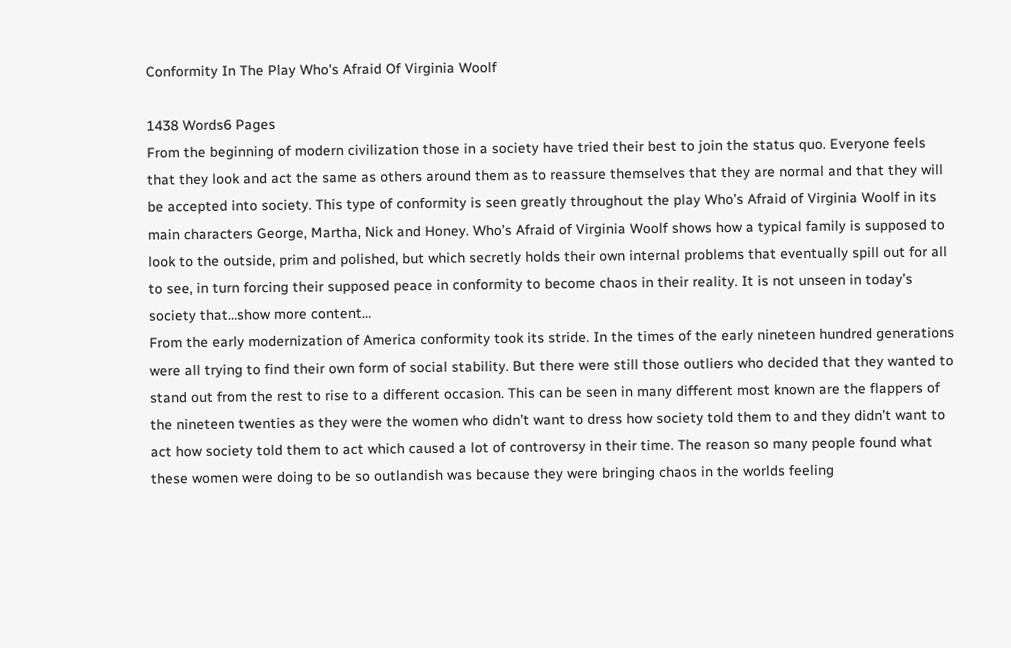Conformity In The Play Who's Afraid Of Virginia Woolf

1438 Words6 Pages
From the beginning of modern civilization those in a society have tried their best to join the status quo. Everyone feels that they look and act the same as others around them as to reassure themselves that they are normal and that they will be accepted into society. This type of conformity is seen greatly throughout the play Who’s Afraid of Virginia Woolf in its main characters George, Martha, Nick and Honey. Who’s Afraid of Virginia Woolf shows how a typical family is supposed to look to the outside, prim and polished, but which secretly holds their own internal problems that eventually spill out for all to see, in turn forcing their supposed peace in conformity to become chaos in their reality. It is not unseen in today’s society that…show more content…
From the early modernization of America conformity took its stride. In the times of the early nineteen hundred generations were all trying to find their own form of social stability. But there were still those outliers who decided that they wanted to stand out from the rest to rise to a different occasion. This can be seen in many different most known are the flappers of the nineteen twenties as they were the women who didn’t want to dress how society told them to and they didn’t want to act how society told them to act which caused a lot of controversy in their time. The reason so many people found what these women were doing to be so outlandish was because they were bringing chaos in the worlds feeling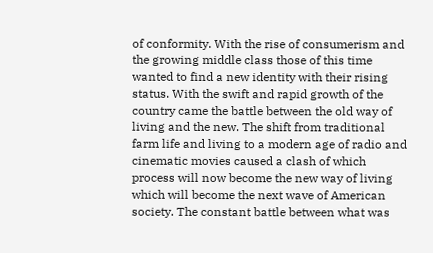of conformity. With the rise of consumerism and the growing middle class those of this time wanted to find a new identity with their rising status. With the swift and rapid growth of the country came the battle between the old way of living and the new. The shift from traditional farm life and living to a modern age of radio and cinematic movies caused a clash of which process will now become the new way of living which will become the next wave of American society. The constant battle between what was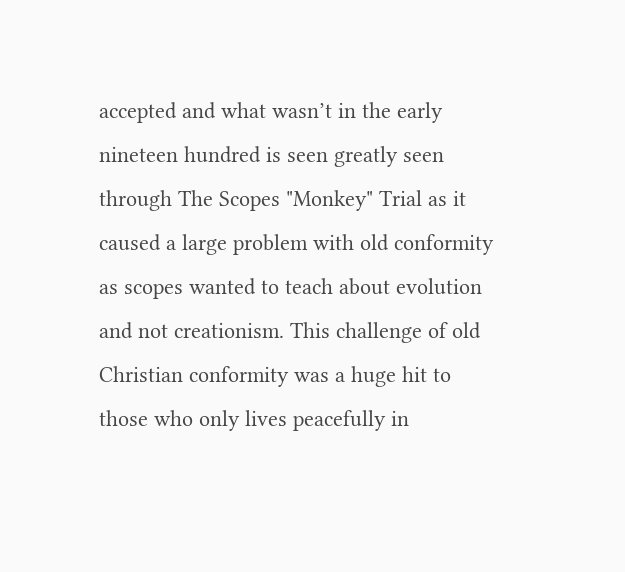accepted and what wasn’t in the early nineteen hundred is seen greatly seen through The Scopes "Monkey" Trial as it caused a large problem with old conformity as scopes wanted to teach about evolution and not creationism. This challenge of old Christian conformity was a huge hit to those who only lives peacefully in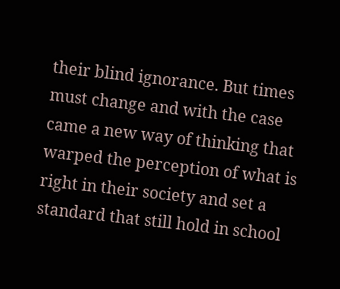their blind ignorance. But times must change and with the case came a new way of thinking that warped the perception of what is right in their society and set a standard that still hold in school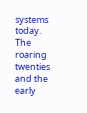systems today. The roaring twenties and the early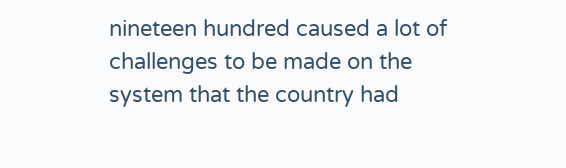nineteen hundred caused a lot of challenges to be made on the system that the country had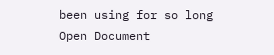been using for so long
Open Document